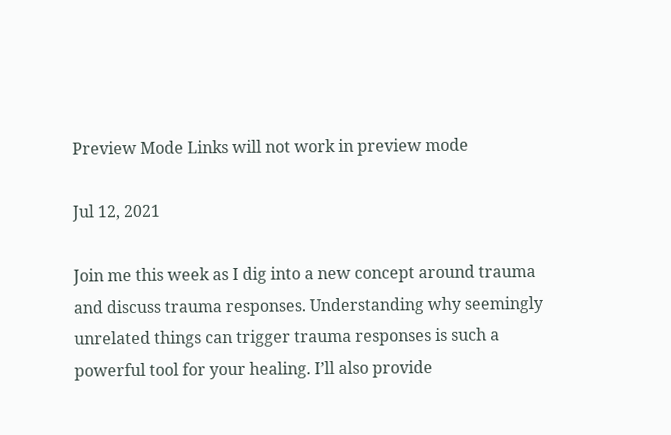Preview Mode Links will not work in preview mode

Jul 12, 2021

Join me this week as I dig into a new concept around trauma and discuss trauma responses. Understanding why seemingly unrelated things can trigger trauma responses is such a powerful tool for your healing. I’ll also provide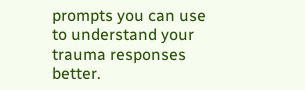prompts you can use to understand your trauma responses better.